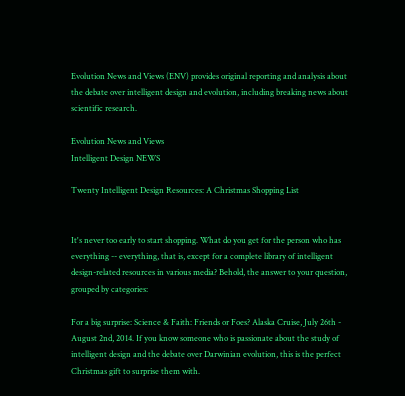Evolution News and Views (ENV) provides original reporting and analysis about the debate over intelligent design and evolution, including breaking news about scientific research.

Evolution News and Views
Intelligent Design NEWS

Twenty Intelligent Design Resources: A Christmas Shopping List


It's never too early to start shopping. What do you get for the person who has everything -- everything, that is, except for a complete library of intelligent design-related resources in various media? Behold, the answer to your question, grouped by categories:

For a big surprise: Science & Faith: Friends or Foes? Alaska Cruise, July 26th - August 2nd, 2014. If you know someone who is passionate about the study of intelligent design and the debate over Darwinian evolution, this is the perfect Christmas gift to surprise them with.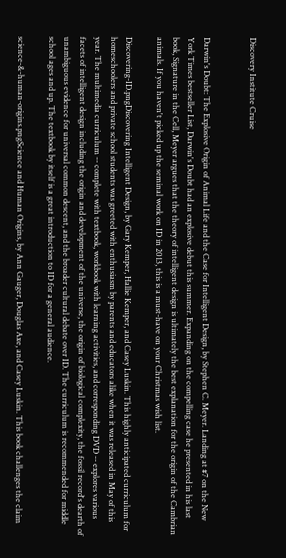Discovery Institute Cruise


Darwin's Doubt: The Explosive Origin of Animal Life and the Case for Intelligent Design, by Stephen C. Meyer. Landing at #7 on the New York Times bestseller List, Darwin's Doubt had an explosive debut this summer. Expanding on the compelling case he presented in his last book, Signature in the Cell, Meyer argues that the theory of intelligent design is ultimately the best explanation for the origin of the Cambrian animals. If you haven't picked up the seminal work on ID in 2013, this is a must-have on your Christmas wish list.

Discovering-ID.pngDiscovering Intelligent Design, by Gary Kemper, Hallie Kemper, and Casey Luskin. This highly anticipated curriculum for homeschoolers and private school students was greeted with enthusiasm by parents and educators alike when it was released in May of this year. The multimedia curriculum -- complete with textbook, workbook with learning activities, and corresponding DVD -- explores various facets of intelligent design including the origin and development of the universe, the origin of biological complexity, the fossil record's dearth of unambiguous evidence for universal common descent, and the broader cultural debate over ID. The curriculum is recommended for middle school ages and up. The textbook by itself is a great introduction to ID for a general audience.

science-&-human-origins.pngScience and Human Origins, by Ann Gauger, Douglas Axe, and Casey Luskin. This book challenges the claim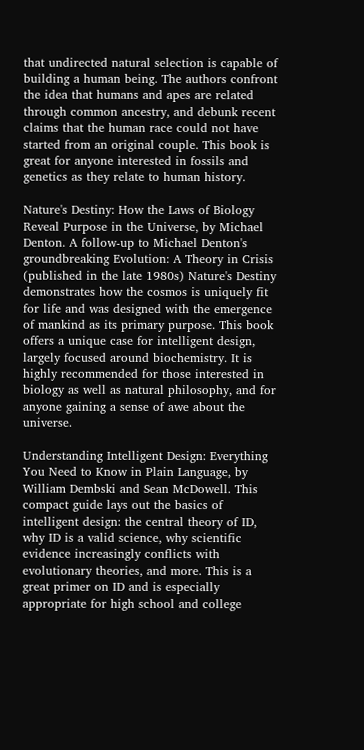that undirected natural selection is capable of building a human being. The authors confront the idea that humans and apes are related through common ancestry, and debunk recent claims that the human race could not have started from an original couple. This book is great for anyone interested in fossils and genetics as they relate to human history.

Nature's Destiny: How the Laws of Biology Reveal Purpose in the Universe, by Michael Denton. A follow-up to Michael Denton's groundbreaking Evolution: A Theory in Crisis (published in the late 1980s) Nature's Destiny demonstrates how the cosmos is uniquely fit for life and was designed with the emergence of mankind as its primary purpose. This book offers a unique case for intelligent design, largely focused around biochemistry. It is highly recommended for those interested in biology as well as natural philosophy, and for anyone gaining a sense of awe about the universe.

Understanding Intelligent Design: Everything You Need to Know in Plain Language, by William Dembski and Sean McDowell. This compact guide lays out the basics of intelligent design: the central theory of ID, why ID is a valid science, why scientific evidence increasingly conflicts with evolutionary theories, and more. This is a great primer on ID and is especially appropriate for high school and college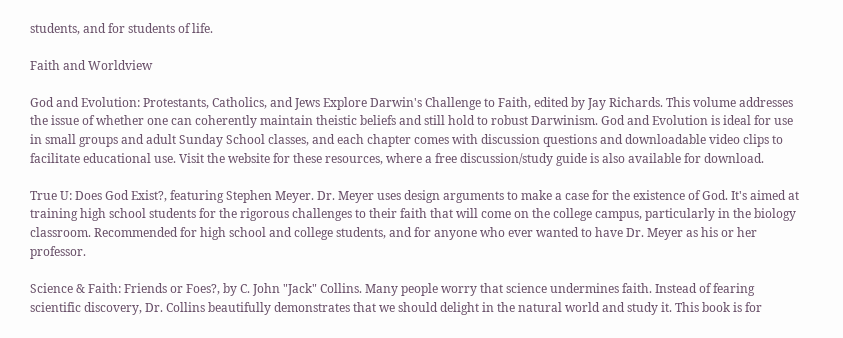students, and for students of life.

Faith and Worldview

God and Evolution: Protestants, Catholics, and Jews Explore Darwin's Challenge to Faith, edited by Jay Richards. This volume addresses the issue of whether one can coherently maintain theistic beliefs and still hold to robust Darwinism. God and Evolution is ideal for use in small groups and adult Sunday School classes, and each chapter comes with discussion questions and downloadable video clips to facilitate educational use. Visit the website for these resources, where a free discussion/study guide is also available for download.

True U: Does God Exist?, featuring Stephen Meyer. Dr. Meyer uses design arguments to make a case for the existence of God. It's aimed at training high school students for the rigorous challenges to their faith that will come on the college campus, particularly in the biology classroom. Recommended for high school and college students, and for anyone who ever wanted to have Dr. Meyer as his or her professor.

Science & Faith: Friends or Foes?, by C. John "Jack" Collins. Many people worry that science undermines faith. Instead of fearing scientific discovery, Dr. Collins beautifully demonstrates that we should delight in the natural world and study it. This book is for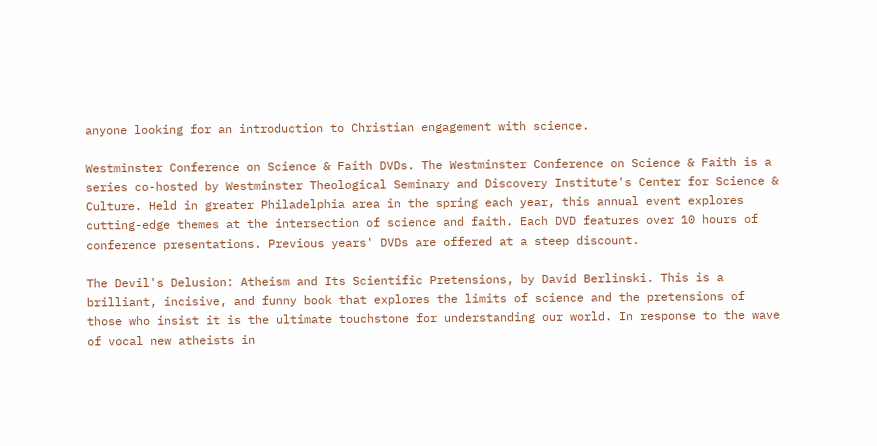anyone looking for an introduction to Christian engagement with science.

Westminster Conference on Science & Faith DVDs. The Westminster Conference on Science & Faith is a series co-hosted by Westminster Theological Seminary and Discovery Institute's Center for Science & Culture. Held in greater Philadelphia area in the spring each year, this annual event explores cutting-edge themes at the intersection of science and faith. Each DVD features over 10 hours of conference presentations. Previous years' DVDs are offered at a steep discount.

The Devil's Delusion: Atheism and Its Scientific Pretensions, by David Berlinski. This is a brilliant, incisive, and funny book that explores the limits of science and the pretensions of those who insist it is the ultimate touchstone for understanding our world. In response to the wave of vocal new atheists in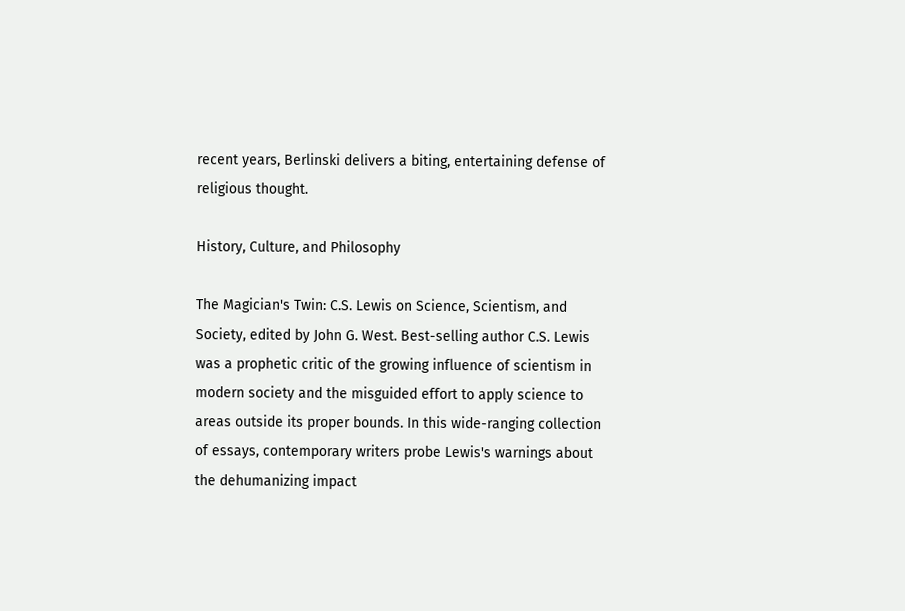recent years, Berlinski delivers a biting, entertaining defense of religious thought.

History, Culture, and Philosophy

The Magician's Twin: C.S. Lewis on Science, Scientism, and Society, edited by John G. West. Best-selling author C.S. Lewis was a prophetic critic of the growing influence of scientism in modern society and the misguided effort to apply science to areas outside its proper bounds. In this wide-ranging collection of essays, contemporary writers probe Lewis's warnings about the dehumanizing impact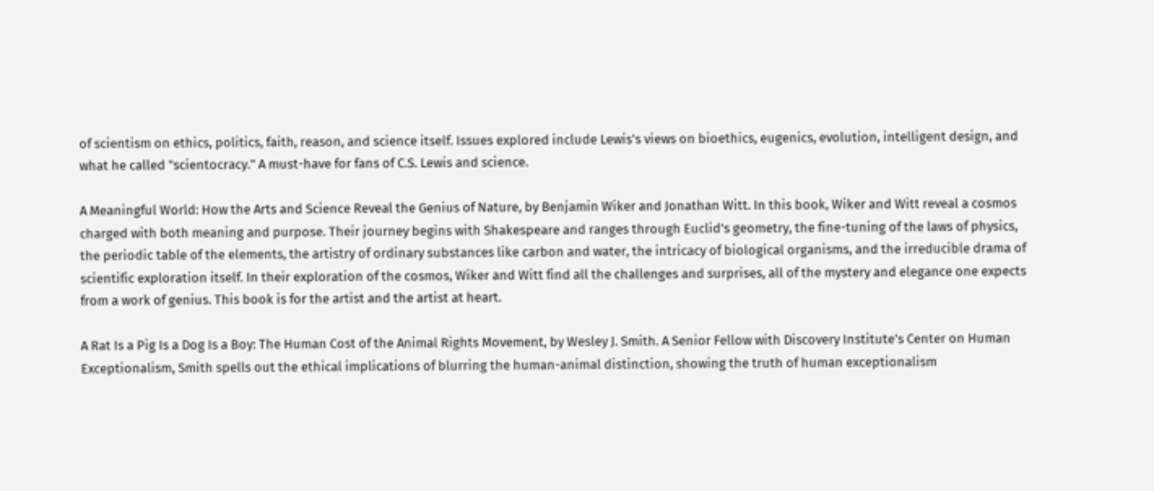of scientism on ethics, politics, faith, reason, and science itself. Issues explored include Lewis's views on bioethics, eugenics, evolution, intelligent design, and what he called "scientocracy." A must-have for fans of C.S. Lewis and science.

A Meaningful World: How the Arts and Science Reveal the Genius of Nature, by Benjamin Wiker and Jonathan Witt. In this book, Wiker and Witt reveal a cosmos charged with both meaning and purpose. Their journey begins with Shakespeare and ranges through Euclid's geometry, the fine-tuning of the laws of physics, the periodic table of the elements, the artistry of ordinary substances like carbon and water, the intricacy of biological organisms, and the irreducible drama of scientific exploration itself. In their exploration of the cosmos, Wiker and Witt find all the challenges and surprises, all of the mystery and elegance one expects from a work of genius. This book is for the artist and the artist at heart.

A Rat Is a Pig Is a Dog Is a Boy: The Human Cost of the Animal Rights Movement, by Wesley J. Smith. A Senior Fellow with Discovery Institute's Center on Human Exceptionalism, Smith spells out the ethical implications of blurring the human-animal distinction, showing the truth of human exceptionalism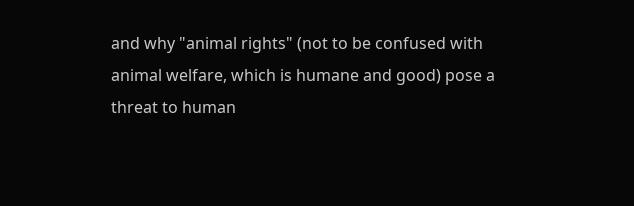and why "animal rights" (not to be confused with animal welfare, which is humane and good) pose a threat to human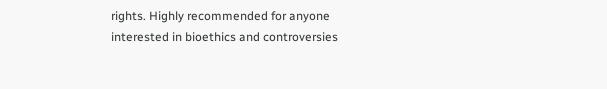rights. Highly recommended for anyone interested in bioethics and controversies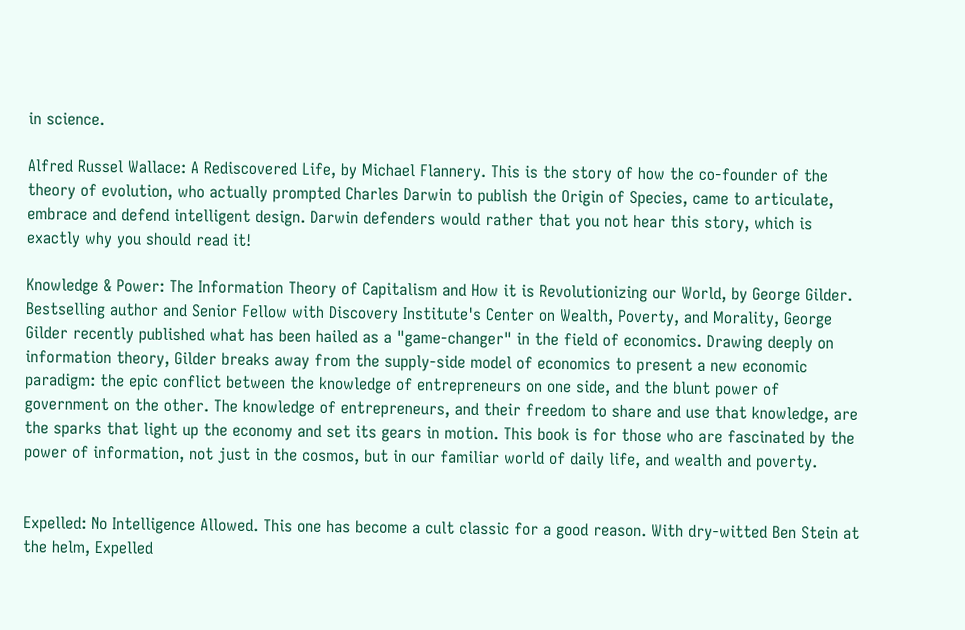in science.

Alfred Russel Wallace: A Rediscovered Life, by Michael Flannery. This is the story of how the co-founder of the theory of evolution, who actually prompted Charles Darwin to publish the Origin of Species, came to articulate, embrace and defend intelligent design. Darwin defenders would rather that you not hear this story, which is exactly why you should read it!

Knowledge & Power: The Information Theory of Capitalism and How it is Revolutionizing our World, by George Gilder. Bestselling author and Senior Fellow with Discovery Institute's Center on Wealth, Poverty, and Morality, George Gilder recently published what has been hailed as a "game-changer" in the field of economics. Drawing deeply on information theory, Gilder breaks away from the supply-side model of economics to present a new economic paradigm: the epic conflict between the knowledge of entrepreneurs on one side, and the blunt power of government on the other. The knowledge of entrepreneurs, and their freedom to share and use that knowledge, are the sparks that light up the economy and set its gears in motion. This book is for those who are fascinated by the power of information, not just in the cosmos, but in our familiar world of daily life, and wealth and poverty.


Expelled: No Intelligence Allowed. This one has become a cult classic for a good reason. With dry-witted Ben Stein at the helm, Expelled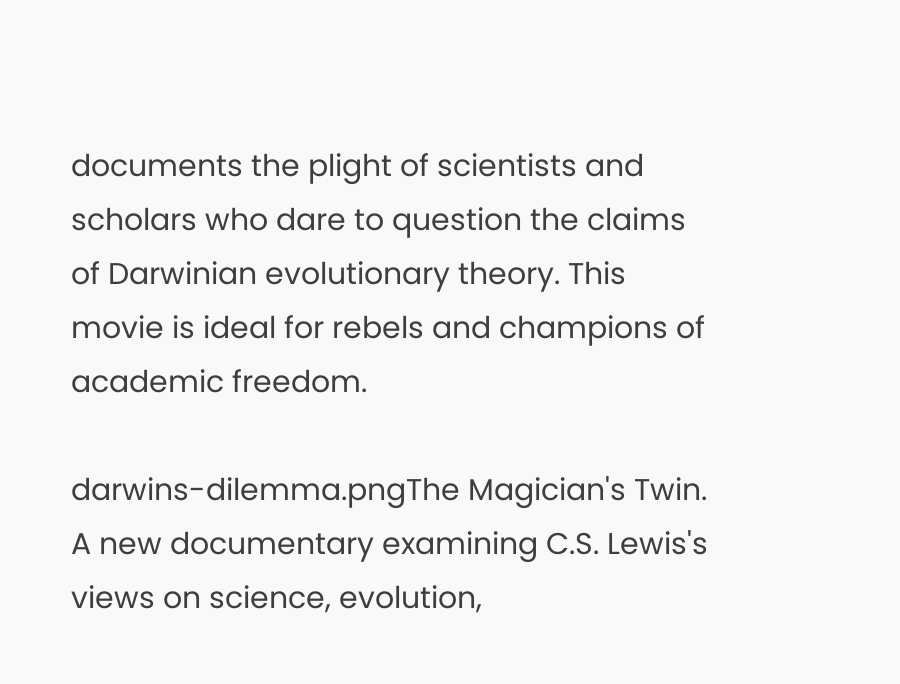documents the plight of scientists and scholars who dare to question the claims of Darwinian evolutionary theory. This movie is ideal for rebels and champions of academic freedom.

darwins-dilemma.pngThe Magician's Twin. A new documentary examining C.S. Lewis's views on science, evolution,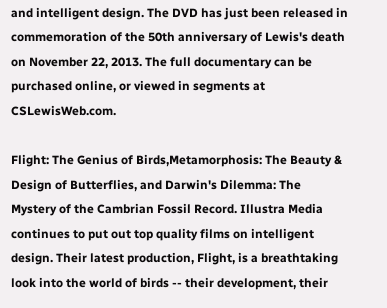and intelligent design. The DVD has just been released in commemoration of the 50th anniversary of Lewis's death on November 22, 2013. The full documentary can be purchased online, or viewed in segments at CSLewisWeb.com.

Flight: The Genius of Birds,Metamorphosis: The Beauty & Design of Butterflies, and Darwin's Dilemma: The Mystery of the Cambrian Fossil Record. Illustra Media continues to put out top quality films on intelligent design. Their latest production, Flight, is a breathtaking look into the world of birds -- their development, their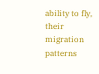ability to fly, their migration patterns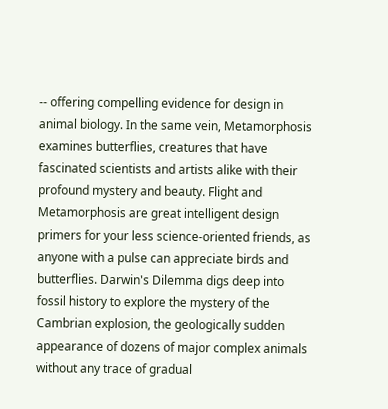-- offering compelling evidence for design in animal biology. In the same vein, Metamorphosis examines butterflies, creatures that have fascinated scientists and artists alike with their profound mystery and beauty. Flight and Metamorphosis are great intelligent design primers for your less science-oriented friends, as anyone with a pulse can appreciate birds and butterflies. Darwin's Dilemma digs deep into fossil history to explore the mystery of the Cambrian explosion, the geologically sudden appearance of dozens of major complex animals without any trace of gradual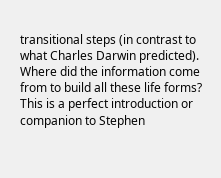transitional steps (in contrast to what Charles Darwin predicted). Where did the information come from to build all these life forms? This is a perfect introduction or companion to Stephen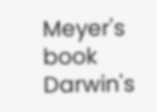Meyer's book Darwin's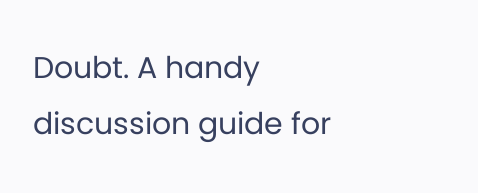Doubt. A handy discussion guide for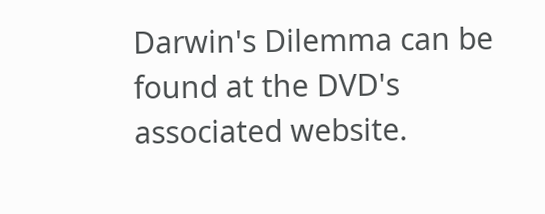Darwin's Dilemma can be found at the DVD's associated website.